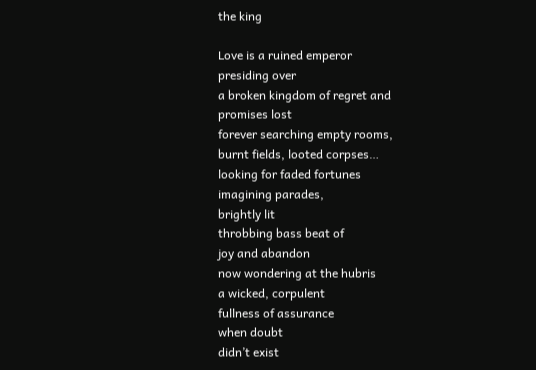the king

Love is a ruined emperor
presiding over
a broken kingdom of regret and
promises lost
forever searching empty rooms,
burnt fields, looted corpses…
looking for faded fortunes
imagining parades,
brightly lit
throbbing bass beat of
joy and abandon
now wondering at the hubris
a wicked, corpulent
fullness of assurance
when doubt
didn’t exist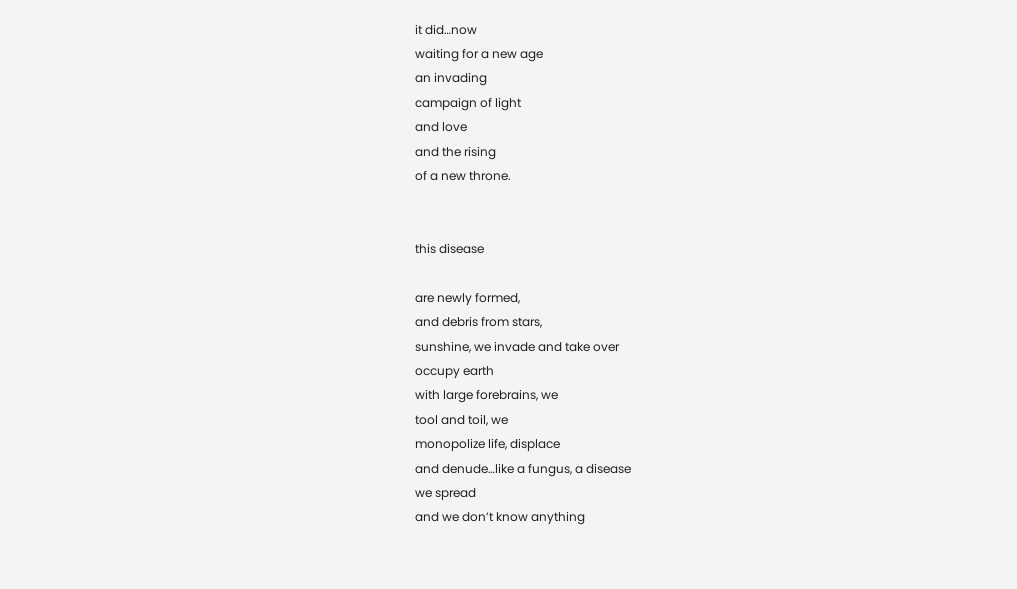it did…now
waiting for a new age
an invading
campaign of light
and love
and the rising
of a new throne.


this disease

are newly formed,
and debris from stars,
sunshine, we invade and take over
occupy earth
with large forebrains, we
tool and toil, we
monopolize life, displace
and denude…like a fungus, a disease
we spread
and we don’t know anything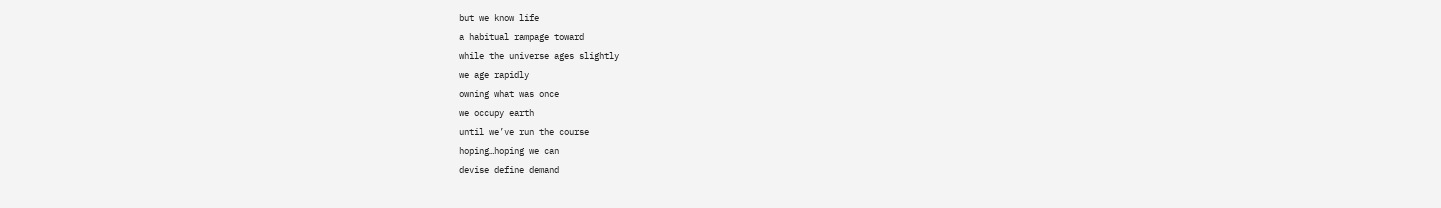but we know life
a habitual rampage toward
while the universe ages slightly
we age rapidly
owning what was once
we occupy earth
until we’ve run the course
hoping…hoping we can
devise define demand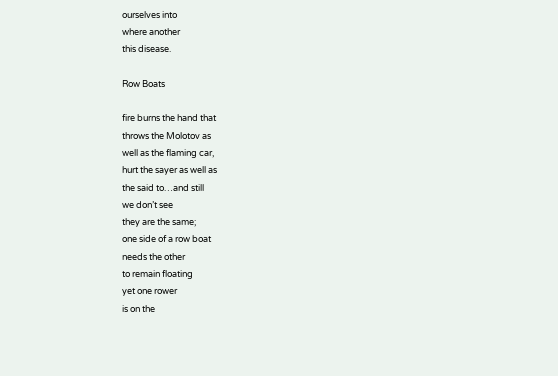ourselves into
where another
this disease.

Row Boats

fire burns the hand that
throws the Molotov as
well as the flaming car,
hurt the sayer as well as
the said to…and still
we don’t see
they are the same;
one side of a row boat
needs the other
to remain floating
yet one rower
is on the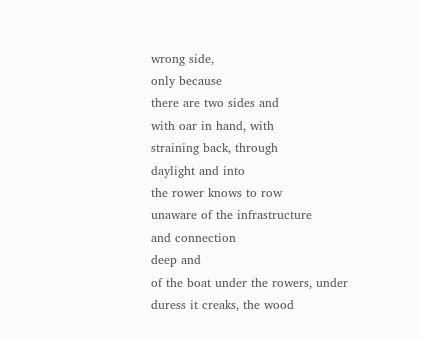wrong side,
only because
there are two sides and
with oar in hand, with
straining back, through
daylight and into
the rower knows to row
unaware of the infrastructure
and connection
deep and
of the boat under the rowers, under
duress it creaks, the wood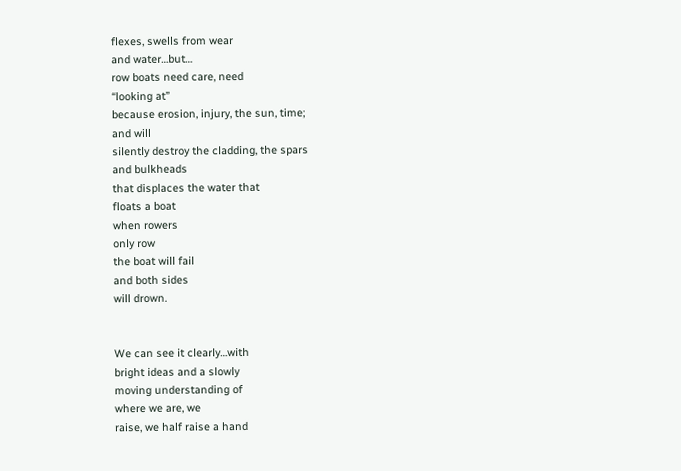flexes, swells from wear
and water…but…
row boats need care, need
“looking at”
because erosion, injury, the sun, time;
and will
silently destroy the cladding, the spars
and bulkheads
that displaces the water that
floats a boat
when rowers
only row
the boat will fail
and both sides
will drown.


We can see it clearly…with
bright ideas and a slowly
moving understanding of
where we are, we
raise, we half raise a hand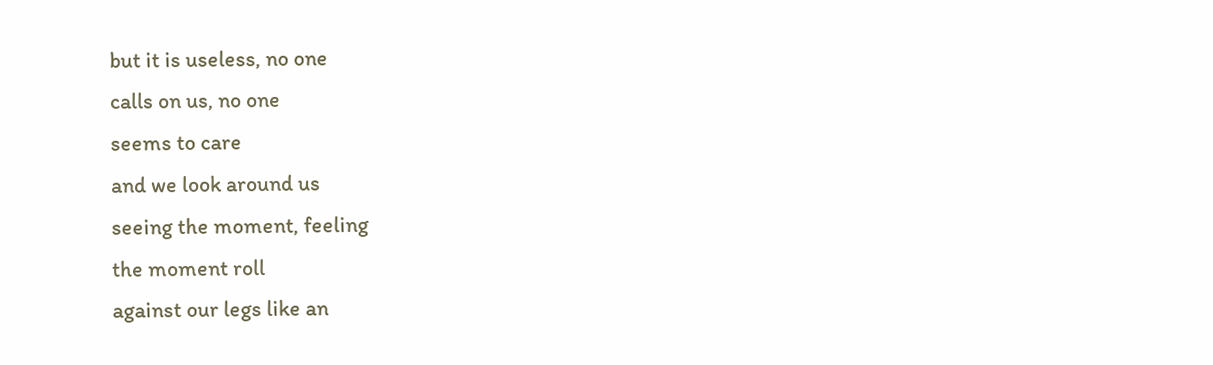but it is useless, no one
calls on us, no one
seems to care
and we look around us
seeing the moment, feeling
the moment roll
against our legs like an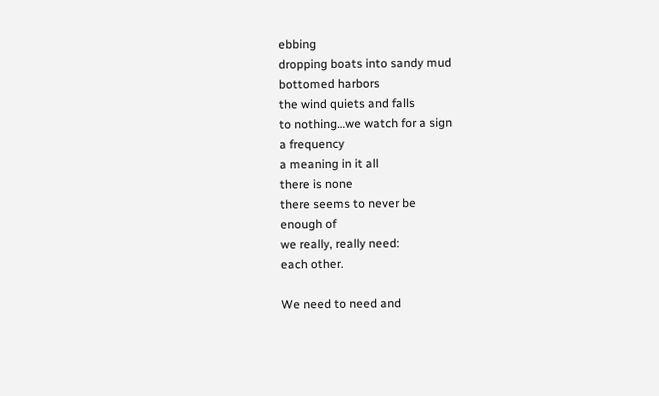ebbing
dropping boats into sandy mud
bottomed harbors
the wind quiets and falls
to nothing…we watch for a sign
a frequency
a meaning in it all
there is none
there seems to never be
enough of
we really, really need:
each other.

We need to need and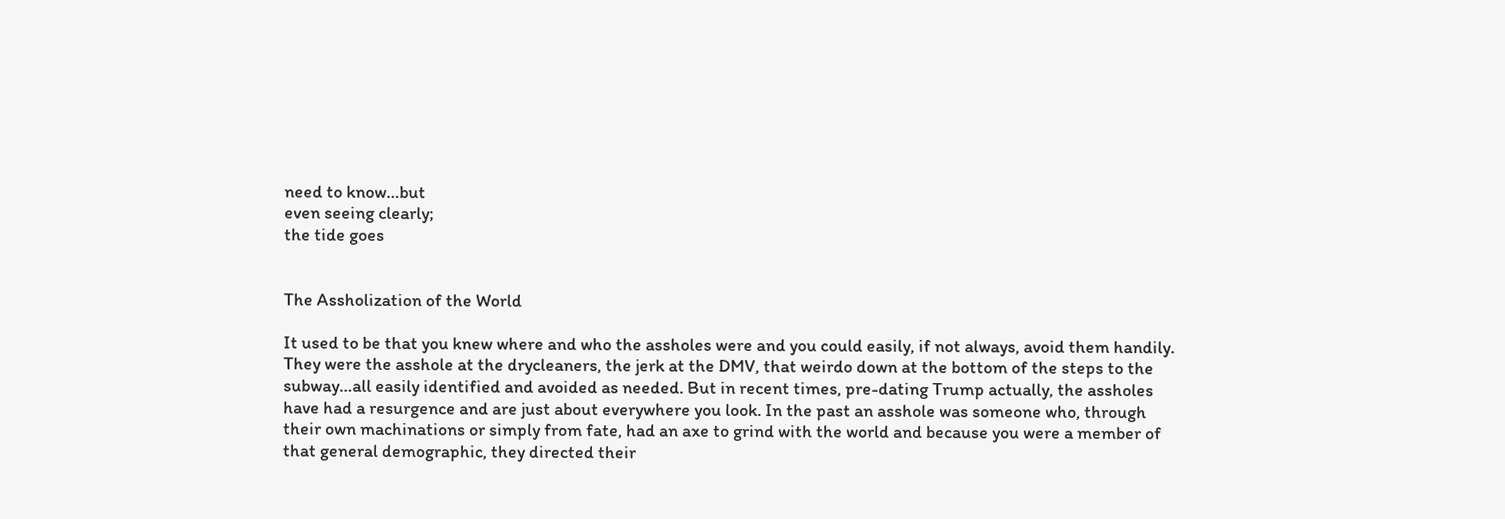need to know…but
even seeing clearly;
the tide goes


The Assholization of the World

It used to be that you knew where and who the assholes were and you could easily, if not always, avoid them handily. They were the asshole at the drycleaners, the jerk at the DMV, that weirdo down at the bottom of the steps to the subway…all easily identified and avoided as needed. But in recent times, pre-dating Trump actually, the assholes have had a resurgence and are just about everywhere you look. In the past an asshole was someone who, through their own machinations or simply from fate, had an axe to grind with the world and because you were a member of that general demographic, they directed their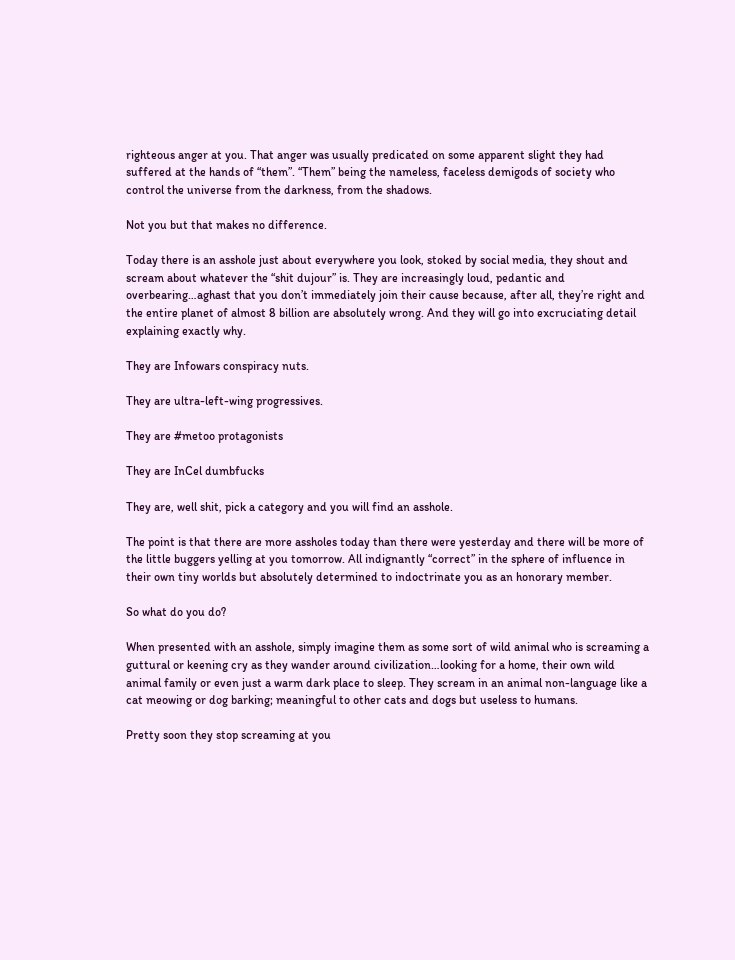righteous anger at you. That anger was usually predicated on some apparent slight they had suffered at the hands of “them”. “Them” being the nameless, faceless demigods of society who control the universe from the darkness, from the shadows.

Not you but that makes no difference.

Today there is an asshole just about everywhere you look, stoked by social media, they shout and scream about whatever the “shit dujour” is. They are increasingly loud, pedantic and overbearing…aghast that you don’t immediately join their cause because, after all, they’re right and the entire planet of almost 8 billion are absolutely wrong. And they will go into excruciating detail explaining exactly why.

They are Infowars conspiracy nuts.

They are ultra-left-wing progressives.

They are #metoo protagonists

They are InCel dumbfucks

They are, well shit, pick a category and you will find an asshole.

The point is that there are more assholes today than there were yesterday and there will be more of the little buggers yelling at you tomorrow. All indignantly “correct” in the sphere of influence in their own tiny worlds but absolutely determined to indoctrinate you as an honorary member.

So what do you do?

When presented with an asshole, simply imagine them as some sort of wild animal who is screaming a guttural or keening cry as they wander around civilization…looking for a home, their own wild animal family or even just a warm dark place to sleep. They scream in an animal non-language like a cat meowing or dog barking; meaningful to other cats and dogs but useless to humans.

Pretty soon they stop screaming at you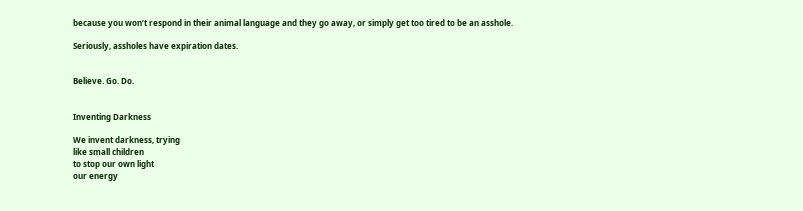because you won’t respond in their animal language and they go away, or simply get too tired to be an asshole.

Seriously, assholes have expiration dates.


Believe. Go. Do.


Inventing Darkness

We invent darkness, trying
like small children
to stop our own light
our energy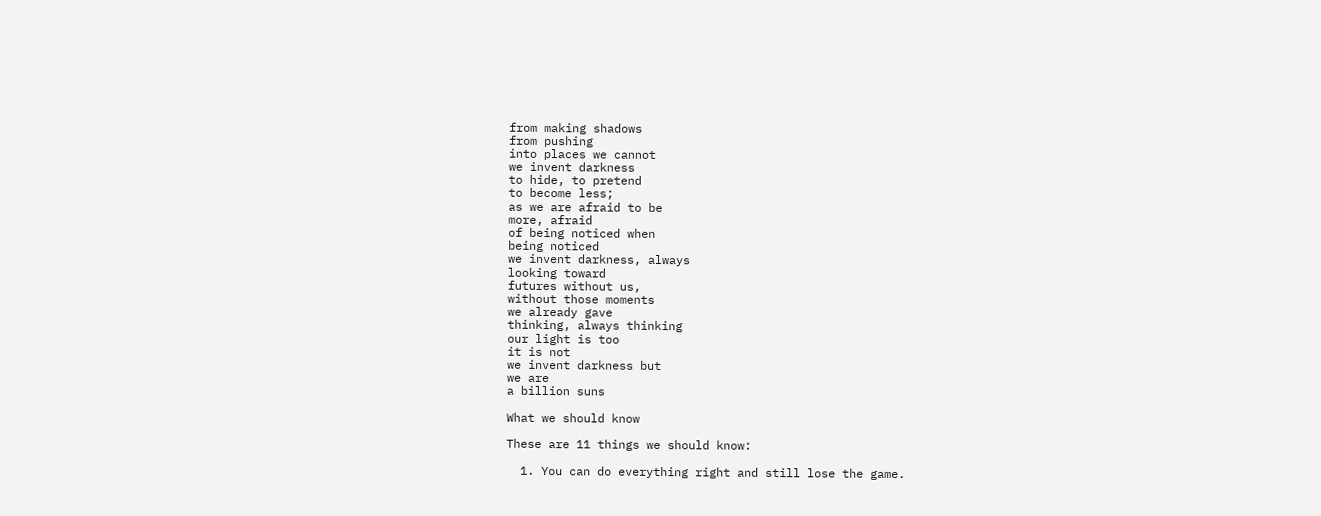from making shadows
from pushing
into places we cannot
we invent darkness
to hide, to pretend
to become less;
as we are afraid to be
more, afraid
of being noticed when
being noticed
we invent darkness, always
looking toward
futures without us,
without those moments
we already gave
thinking, always thinking
our light is too
it is not
we invent darkness but
we are
a billion suns

What we should know

These are 11 things we should know:

  1. You can do everything right and still lose the game.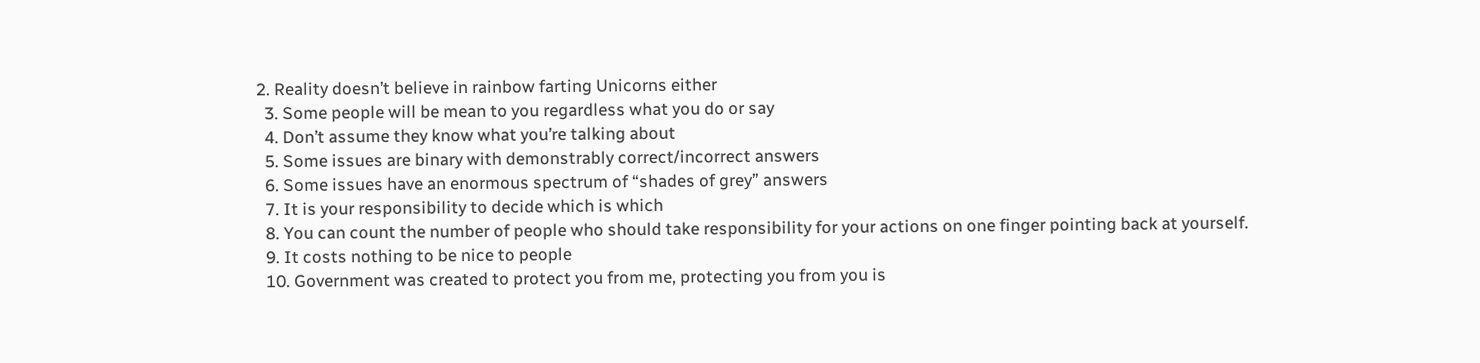2. Reality doesn’t believe in rainbow farting Unicorns either
  3. Some people will be mean to you regardless what you do or say
  4. Don’t assume they know what you’re talking about
  5. Some issues are binary with demonstrably correct/incorrect answers
  6. Some issues have an enormous spectrum of “shades of grey” answers
  7. It is your responsibility to decide which is which
  8. You can count the number of people who should take responsibility for your actions on one finger pointing back at yourself.
  9. It costs nothing to be nice to people
  10. Government was created to protect you from me, protecting you from you is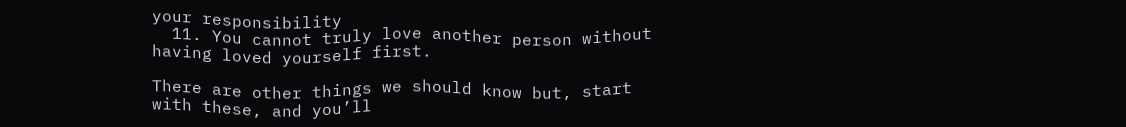your responsibility
  11. You cannot truly love another person without having loved yourself first.

There are other things we should know but, start with these, and you’ll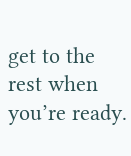get to the rest when you’re ready.